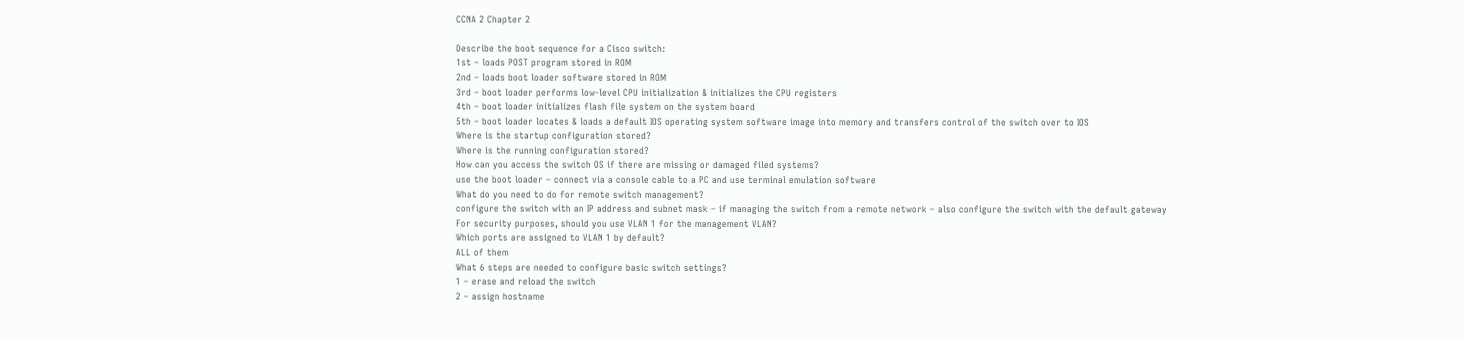CCNA 2 Chapter 2

Describe the boot sequence for a Cisco switch:
1st – loads POST program stored in ROM
2nd – loads boot loader software stored in ROM
3rd – boot loader performs low-level CPU initialization & initializes the CPU registers
4th – boot loader initializes flash file system on the system board
5th – boot loader locates & loads a default IOS operating system software image into memory and transfers control of the switch over to IOS
Where is the startup configuration stored?
Where is the running configuration stored?
How can you access the switch OS if there are missing or damaged filed systems?
use the boot loader – connect via a console cable to a PC and use terminal emulation software
What do you need to do for remote switch management?
configure the switch with an IP address and subnet mask – if managing the switch from a remote network – also configure the switch with the default gateway
For security purposes, should you use VLAN 1 for the management VLAN?
Which ports are assigned to VLAN 1 by default?
ALL of them
What 6 steps are needed to configure basic switch settings?
1 – erase and reload the switch
2 – assign hostname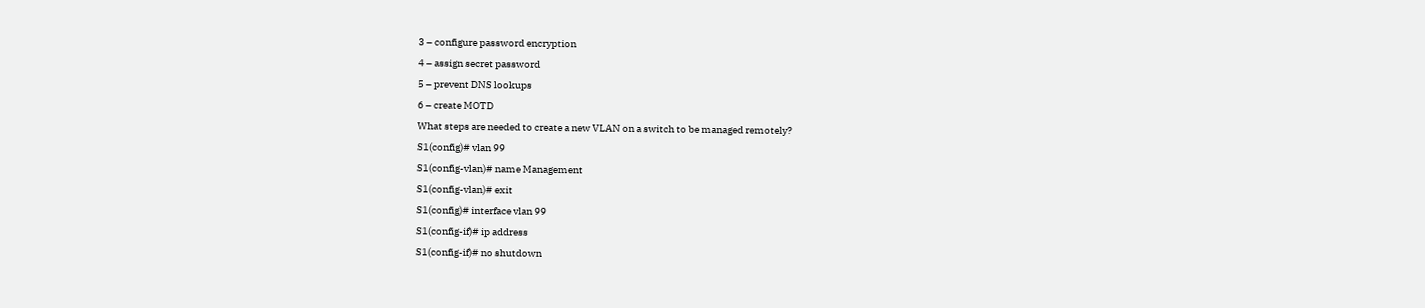3 – configure password encryption
4 – assign secret password
5 – prevent DNS lookups
6 – create MOTD
What steps are needed to create a new VLAN on a switch to be managed remotely?
S1(config)# vlan 99
S1(config-vlan)# name Management
S1(config-vlan)# exit
S1(config)# interface vlan 99
S1(config-if)# ip address
S1(config-if)# no shutdown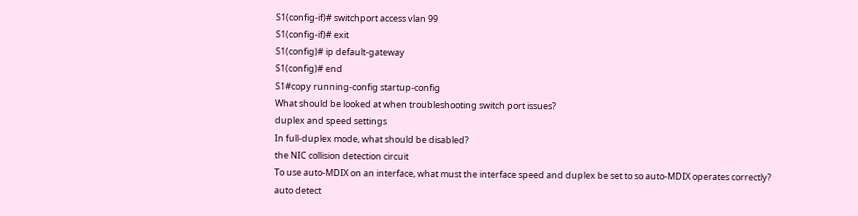S1(config-if)# switchport access vlan 99
S1(config-if)# exit
S1(config)# ip default-gateway
S1(config)# end
S1#copy running-config startup-config
What should be looked at when troubleshooting switch port issues?
duplex and speed settings
In full-duplex mode, what should be disabled?
the NIC collision detection circuit
To use auto-MDIX on an interface, what must the interface speed and duplex be set to so auto-MDIX operates correctly?
auto detect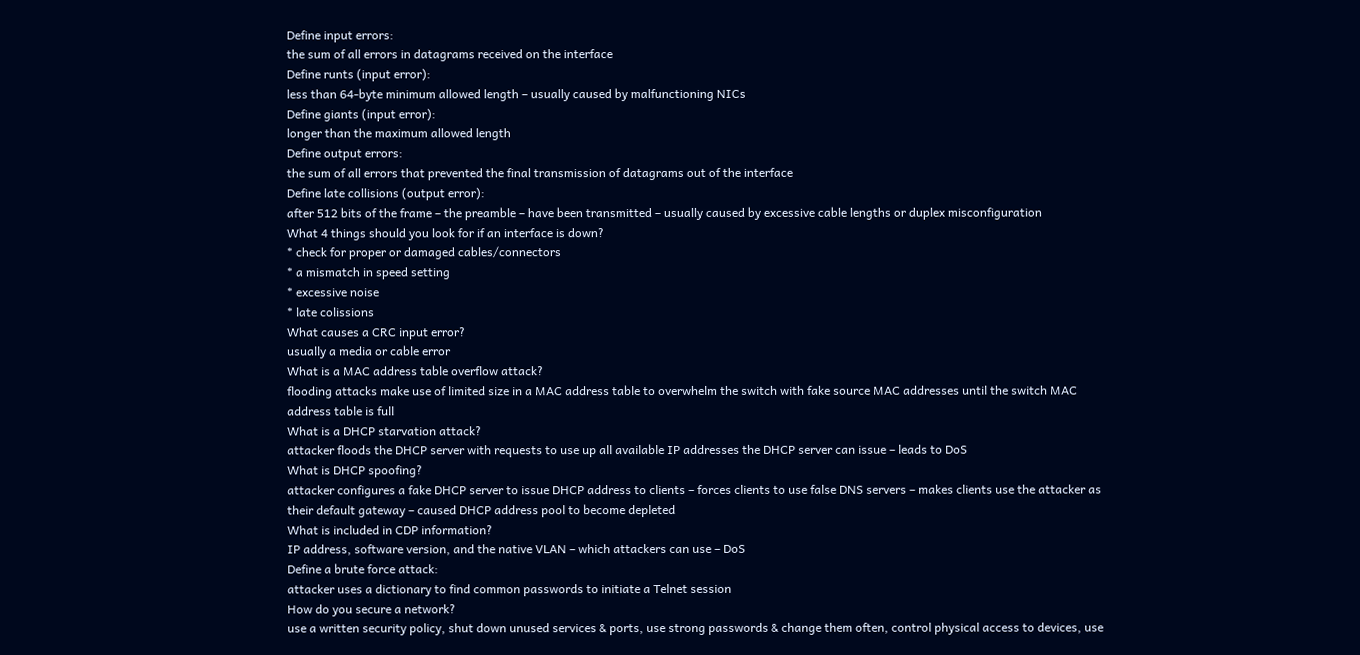Define input errors:
the sum of all errors in datagrams received on the interface
Define runts (input error):
less than 64-byte minimum allowed length – usually caused by malfunctioning NICs
Define giants (input error):
longer than the maximum allowed length
Define output errors:
the sum of all errors that prevented the final transmission of datagrams out of the interface
Define late collisions (output error):
after 512 bits of the frame – the preamble – have been transmitted – usually caused by excessive cable lengths or duplex misconfiguration
What 4 things should you look for if an interface is down?
* check for proper or damaged cables/connectors
* a mismatch in speed setting
* excessive noise
* late colissions
What causes a CRC input error?
usually a media or cable error
What is a MAC address table overflow attack?
flooding attacks make use of limited size in a MAC address table to overwhelm the switch with fake source MAC addresses until the switch MAC address table is full
What is a DHCP starvation attack?
attacker floods the DHCP server with requests to use up all available IP addresses the DHCP server can issue – leads to DoS
What is DHCP spoofing?
attacker configures a fake DHCP server to issue DHCP address to clients – forces clients to use false DNS servers – makes clients use the attacker as their default gateway – caused DHCP address pool to become depleted
What is included in CDP information?
IP address, software version, and the native VLAN – which attackers can use – DoS
Define a brute force attack:
attacker uses a dictionary to find common passwords to initiate a Telnet session
How do you secure a network?
use a written security policy, shut down unused services & ports, use strong passwords & change them often, control physical access to devices, use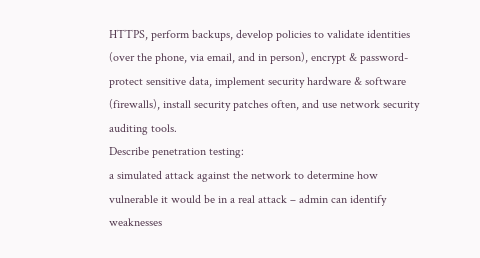HTTPS, perform backups, develop policies to validate identities (over the phone, via email, and in person), encrypt & password-protect sensitive data, implement security hardware & software (firewalls), install security patches often, and use network security auditing tools.
Describe penetration testing:
a simulated attack against the network to determine how vulnerable it would be in a real attack – admin can identify weaknesses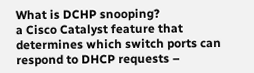What is DCHP snooping?
a Cisco Catalyst feature that determines which switch ports can respond to DHCP requests –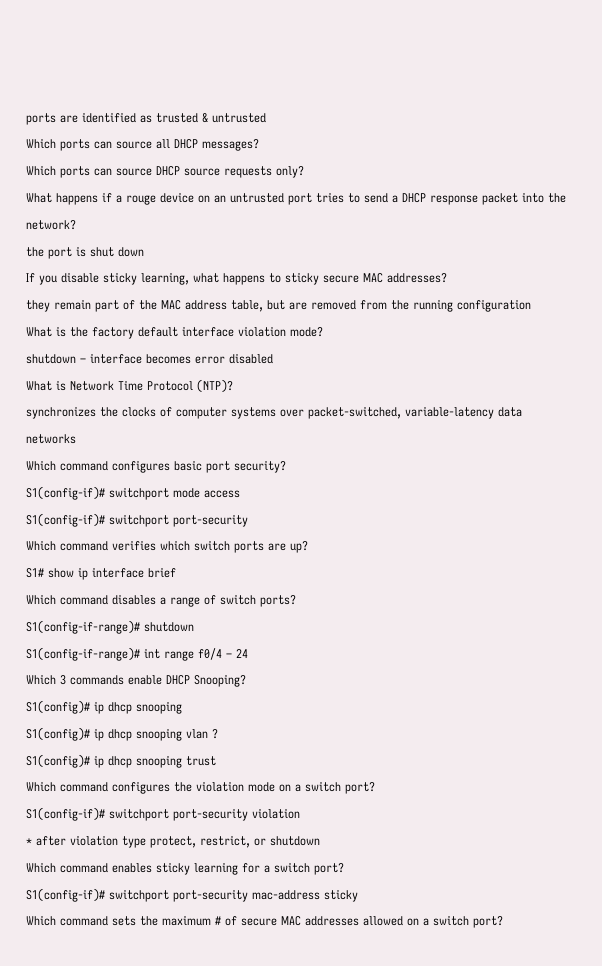ports are identified as trusted & untrusted
Which ports can source all DHCP messages?
Which ports can source DHCP source requests only?
What happens if a rouge device on an untrusted port tries to send a DHCP response packet into the network?
the port is shut down
If you disable sticky learning, what happens to sticky secure MAC addresses?
they remain part of the MAC address table, but are removed from the running configuration
What is the factory default interface violation mode?
shutdown – interface becomes error disabled
What is Network Time Protocol (NTP)?
synchronizes the clocks of computer systems over packet-switched, variable-latency data networks
Which command configures basic port security?
S1(config-if)# switchport mode access
S1(config-if)# switchport port-security
Which command verifies which switch ports are up?
S1# show ip interface brief
Which command disables a range of switch ports?
S1(config-if-range)# shutdown
S1(config-if-range)# int range f0/4 – 24
Which 3 commands enable DHCP Snooping?
S1(config)# ip dhcp snooping
S1(config)# ip dhcp snooping vlan ?
S1(config)# ip dhcp snooping trust
Which command configures the violation mode on a switch port?
S1(config-if)# switchport port-security violation
* after violation type protect, restrict, or shutdown
Which command enables sticky learning for a switch port?
S1(config-if)# switchport port-security mac-address sticky
Which command sets the maximum # of secure MAC addresses allowed on a switch port?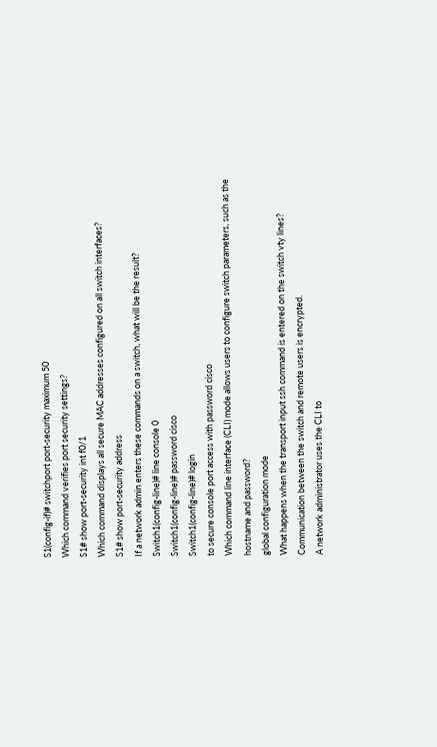S1(config-if)# switchport port-security maximum 50
Which command verifies port security settings?
S1# show port-security int f0/1
Which command displays all secure MAC addresses configured on all switch interfaces?
S1# show port-security address
If a network admin enters these commands on a switch, what will be the result?
Switch1(config-line)# line console 0
Switch1(config-line)# password cisco
Switch1(config-line)# login
to secure console port access with password cisco
Which command line interface (CLI) mode allows users to configure switch parameters, such as the hostname and password?
global configuration mode
What happens when the transport input ssh command is entered on the switch vty lines?
Communication between the switch and remote users is encrypted.
A network administrator uses the CLI to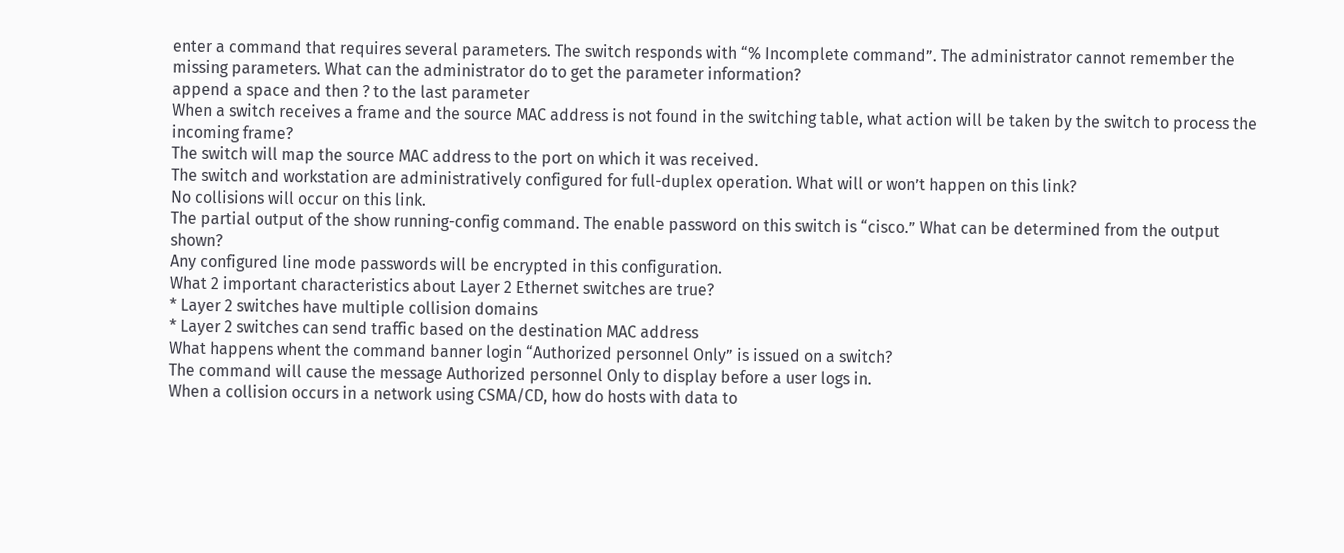enter a command that requires several parameters. The switch responds with “% Incomplete command”. The administrator cannot remember the missing parameters. What can the administrator do to get the parameter information?
append a space and then ? to the last parameter
When a switch receives a frame and the source MAC address is not found in the switching table, what action will be taken by the switch to process the incoming frame?
The switch will map the source MAC address to the port on which it was received.
The switch and workstation are administratively configured for full-duplex operation. What will or won’t happen on this link?
No collisions will occur on this link.
The partial output of the show running-config command. The enable password on this switch is “cisco.” What can be determined from the output shown?
Any configured line mode passwords will be encrypted in this configuration.
What 2 important characteristics about Layer 2 Ethernet switches are true?
* Layer 2 switches have multiple collision domains
* Layer 2 switches can send traffic based on the destination MAC address
What happens whent the command banner login “Authorized personnel Only” is issued on a switch?
The command will cause the message Authorized personnel Only to display before a user logs in.
When a collision occurs in a network using CSMA/CD, how do hosts with data to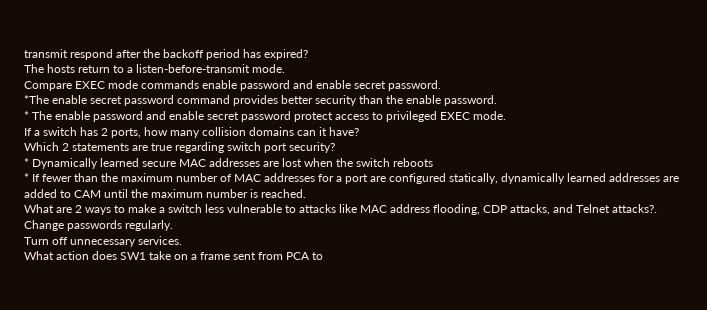transmit respond after the backoff period has expired?
The hosts return to a listen-before-transmit mode.
Compare EXEC mode commands enable password and enable secret password.
*The enable secret password command provides better security than the enable password.
* The enable password and enable secret password protect access to privileged EXEC mode.
If a switch has 2 ports, how many collision domains can it have?
Which 2 statements are true regarding switch port security?
* Dynamically learned secure MAC addresses are lost when the switch reboots
* If fewer than the maximum number of MAC addresses for a port are configured statically, dynamically learned addresses are added to CAM until the maximum number is reached.
What are 2 ways to make a switch less vulnerable to attacks like MAC address flooding, CDP attacks, and Telnet attacks?.
Change passwords regularly.
Turn off unnecessary services.
What action does SW1 take on a frame sent from PCA to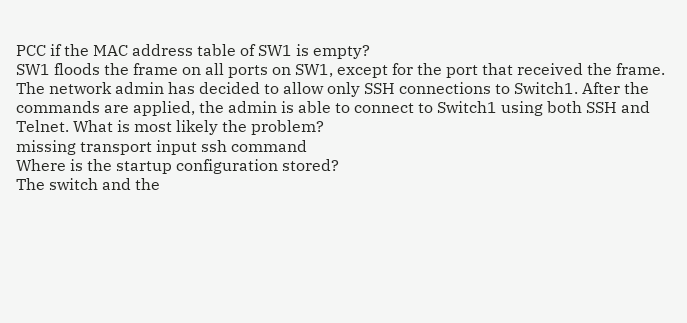PCC if the MAC address table of SW1 is empty?
SW1 floods the frame on all ports on SW1, except for the port that received the frame.
The network admin has decided to allow only SSH connections to Switch1. After the commands are applied, the admin is able to connect to Switch1 using both SSH and Telnet. What is most likely the problem?
missing transport input ssh command
Where is the startup configuration stored?
The switch and the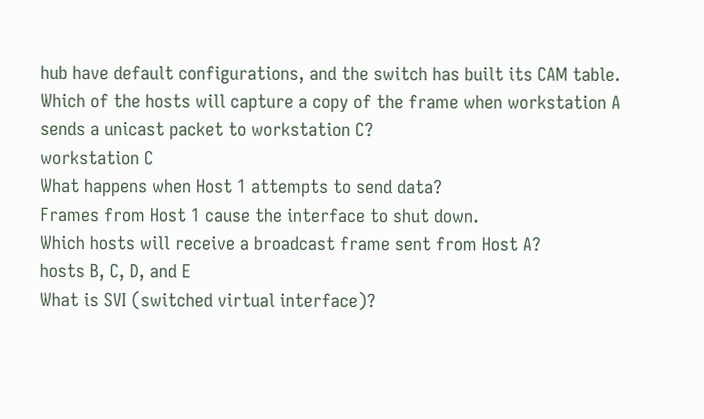hub have default configurations, and the switch has built its CAM table. Which of the hosts will capture a copy of the frame when workstation A sends a unicast packet to workstation C?
workstation C
What happens when Host 1 attempts to send data?
Frames from Host 1 cause the interface to shut down.
Which hosts will receive a broadcast frame sent from Host A?
hosts B, C, D, and E
What is SVI (switched virtual interface)?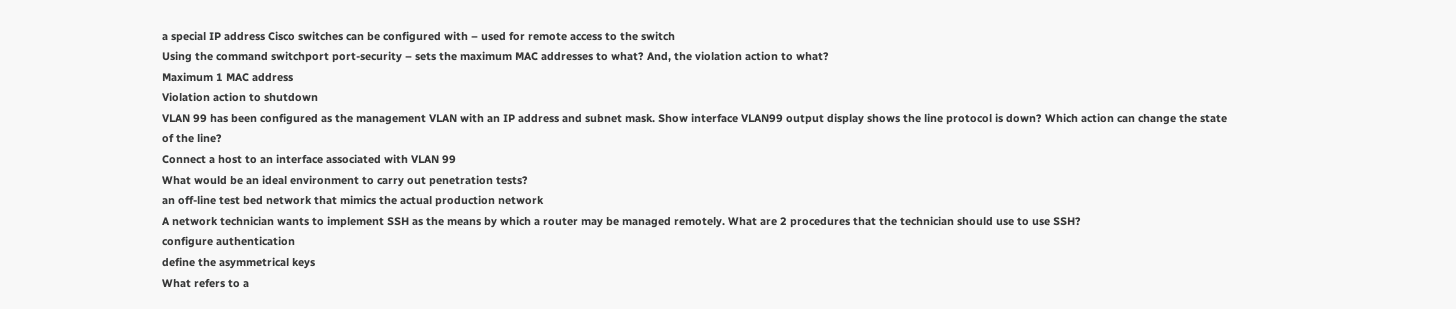a special IP address Cisco switches can be configured with – used for remote access to the switch
Using the command switchport port-security – sets the maximum MAC addresses to what? And, the violation action to what?
Maximum 1 MAC address
Violation action to shutdown
VLAN 99 has been configured as the management VLAN with an IP address and subnet mask. Show interface VLAN99 output display shows the line protocol is down? Which action can change the state of the line?
Connect a host to an interface associated with VLAN 99
What would be an ideal environment to carry out penetration tests?
an off-line test bed network that mimics the actual production network
A network technician wants to implement SSH as the means by which a router may be managed remotely. What are 2 procedures that the technician should use to use SSH?
configure authentication
define the asymmetrical keys
What refers to a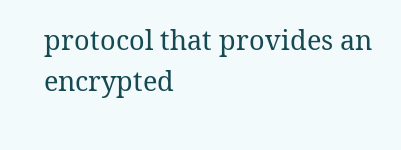protocol that provides an encrypted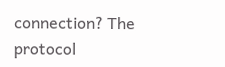connection? The protocol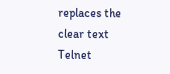replaces the clear text Telnet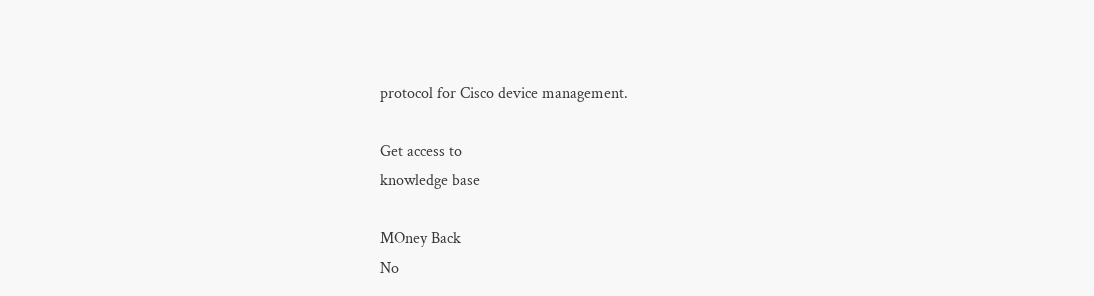protocol for Cisco device management.

Get access to
knowledge base

MOney Back
No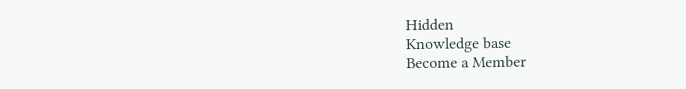Hidden
Knowledge base
Become a Member